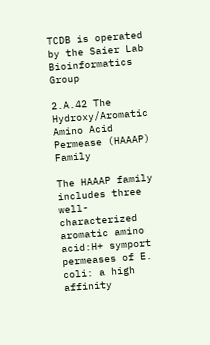TCDB is operated by the Saier Lab Bioinformatics Group

2.A.42 The Hydroxy/Aromatic Amino Acid Permease (HAAAP) Family

The HAAAP family includes three well-characterized aromatic amino acid:H+ symport permeases of E. coli: a high affinity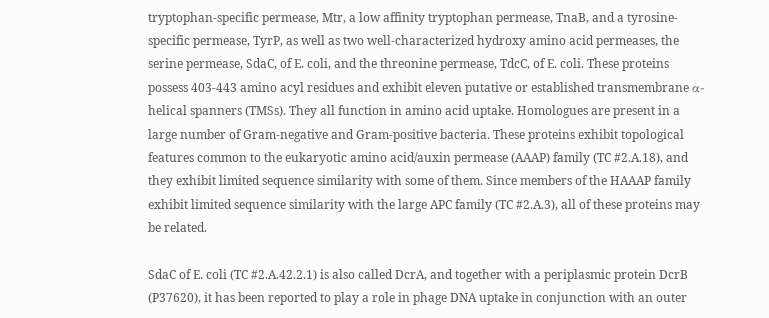tryptophan-specific permease, Mtr, a low affinity tryptophan permease, TnaB, and a tyrosine-specific permease, TyrP, as well as two well-characterized hydroxy amino acid permeases, the serine permease, SdaC, of E. coli, and the threonine permease, TdcC, of E. coli. These proteins possess 403-443 amino acyl residues and exhibit eleven putative or established transmembrane α-helical spanners (TMSs). They all function in amino acid uptake. Homologues are present in a large number of Gram-negative and Gram-positive bacteria. These proteins exhibit topological features common to the eukaryotic amino acid/auxin permease (AAAP) family (TC #2.A.18), and they exhibit limited sequence similarity with some of them. Since members of the HAAAP family exhibit limited sequence similarity with the large APC family (TC #2.A.3), all of these proteins may be related.

SdaC of E. coli (TC #2.A.42.2.1) is also called DcrA, and together with a periplasmic protein DcrB (P37620), it has been reported to play a role in phage DNA uptake in conjunction with an outer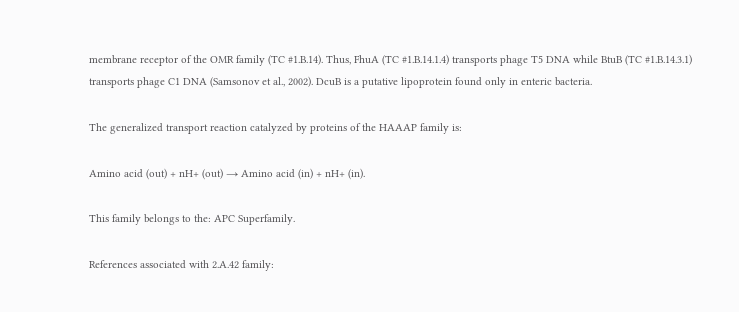membrane receptor of the OMR family (TC #1.B.14). Thus, FhuA (TC #1.B.14.1.4) transports phage T5 DNA while BtuB (TC #1.B.14.3.1) transports phage C1 DNA (Samsonov et al., 2002). DcuB is a putative lipoprotein found only in enteric bacteria.

The generalized transport reaction catalyzed by proteins of the HAAAP family is:

Amino acid (out) + nH+ (out) → Amino acid (in) + nH+ (in).

This family belongs to the: APC Superfamily.

References associated with 2.A.42 family: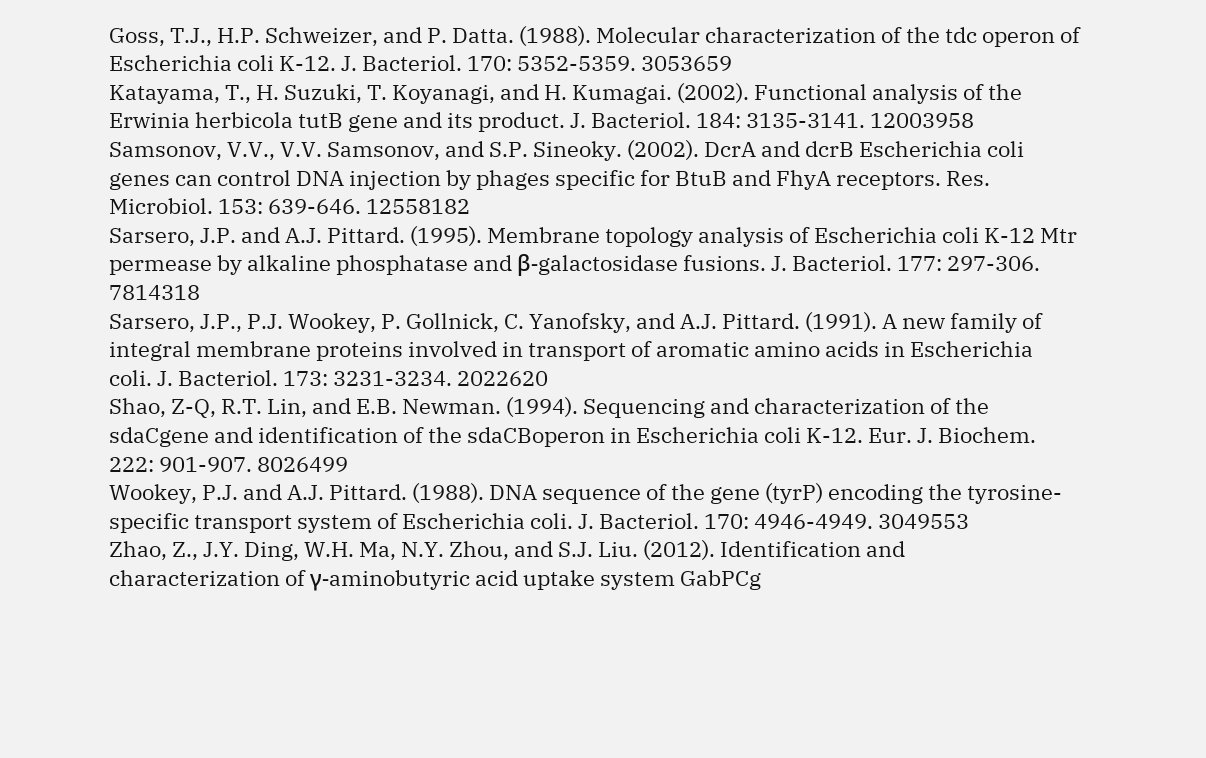Goss, T.J., H.P. Schweizer, and P. Datta. (1988). Molecular characterization of the tdc operon of Escherichia coli K-12. J. Bacteriol. 170: 5352-5359. 3053659
Katayama, T., H. Suzuki, T. Koyanagi, and H. Kumagai. (2002). Functional analysis of the Erwinia herbicola tutB gene and its product. J. Bacteriol. 184: 3135-3141. 12003958
Samsonov, V.V., V.V. Samsonov, and S.P. Sineoky. (2002). DcrA and dcrB Escherichia coli genes can control DNA injection by phages specific for BtuB and FhyA receptors. Res. Microbiol. 153: 639-646. 12558182
Sarsero, J.P. and A.J. Pittard. (1995). Membrane topology analysis of Escherichia coli K-12 Mtr permease by alkaline phosphatase and β-galactosidase fusions. J. Bacteriol. 177: 297-306. 7814318
Sarsero, J.P., P.J. Wookey, P. Gollnick, C. Yanofsky, and A.J. Pittard. (1991). A new family of integral membrane proteins involved in transport of aromatic amino acids in Escherichia coli. J. Bacteriol. 173: 3231-3234. 2022620
Shao, Z-Q, R.T. Lin, and E.B. Newman. (1994). Sequencing and characterization of the sdaCgene and identification of the sdaCBoperon in Escherichia coli K-12. Eur. J. Biochem. 222: 901-907. 8026499
Wookey, P.J. and A.J. Pittard. (1988). DNA sequence of the gene (tyrP) encoding the tyrosine-specific transport system of Escherichia coli. J. Bacteriol. 170: 4946-4949. 3049553
Zhao, Z., J.Y. Ding, W.H. Ma, N.Y. Zhou, and S.J. Liu. (2012). Identification and characterization of γ-aminobutyric acid uptake system GabPCg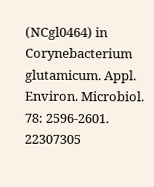(NCgl0464) in Corynebacterium glutamicum. Appl. Environ. Microbiol. 78: 2596-2601. 22307305